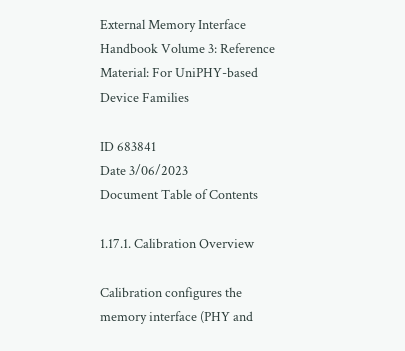External Memory Interface Handbook Volume 3: Reference Material: For UniPHY-based Device Families

ID 683841
Date 3/06/2023
Document Table of Contents

1.17.1. Calibration Overview

Calibration configures the memory interface (PHY and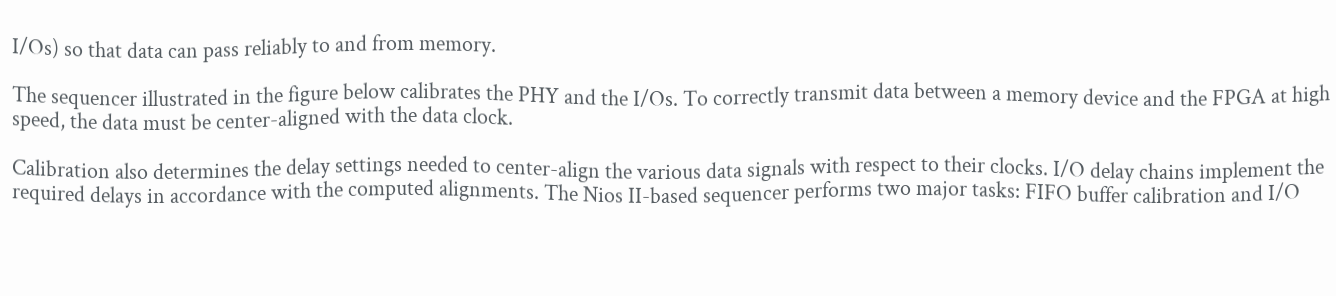I/Os) so that data can pass reliably to and from memory.

The sequencer illustrated in the figure below calibrates the PHY and the I/Os. To correctly transmit data between a memory device and the FPGA at high speed, the data must be center-aligned with the data clock.

Calibration also determines the delay settings needed to center-align the various data signals with respect to their clocks. I/O delay chains implement the required delays in accordance with the computed alignments. The Nios II-based sequencer performs two major tasks: FIFO buffer calibration and I/O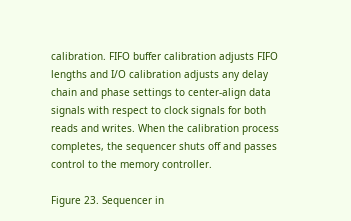calibration. FIFO buffer calibration adjusts FIFO lengths and I/O calibration adjusts any delay chain and phase settings to center-align data signals with respect to clock signals for both reads and writes. When the calibration process completes, the sequencer shuts off and passes control to the memory controller.

Figure 23. Sequencer in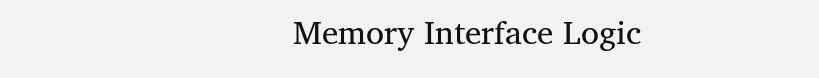Memory Interface Logic